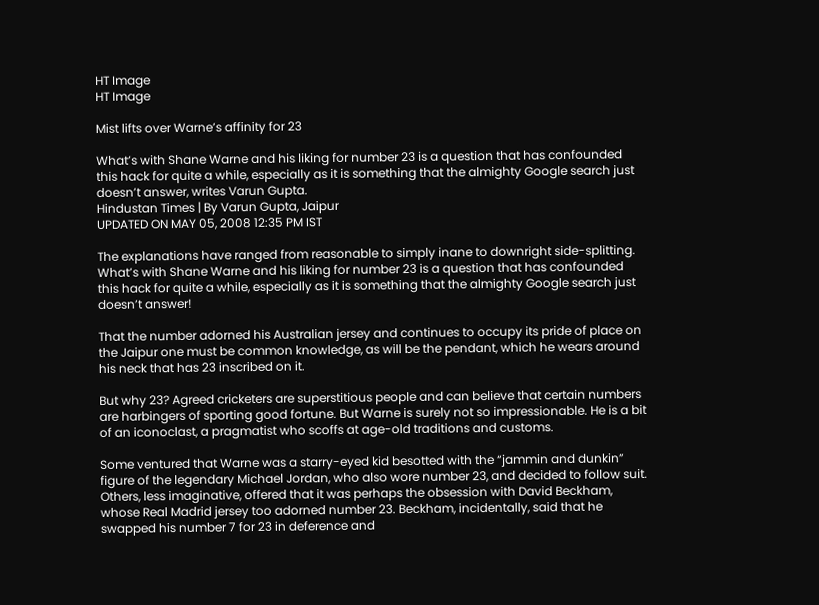HT Image
HT Image

Mist lifts over Warne’s affinity for 23

What’s with Shane Warne and his liking for number 23 is a question that has confounded this hack for quite a while, especially as it is something that the almighty Google search just doesn’t answer, writes Varun Gupta.
Hindustan Times | By Varun Gupta, Jaipur
UPDATED ON MAY 05, 2008 12:35 PM IST

The explanations have ranged from reasonable to simply inane to downright side-splitting. What’s with Shane Warne and his liking for number 23 is a question that has confounded this hack for quite a while, especially as it is something that the almighty Google search just doesn’t answer!

That the number adorned his Australian jersey and continues to occupy its pride of place on the Jaipur one must be common knowledge, as will be the pendant, which he wears around his neck that has 23 inscribed on it.

But why 23? Agreed cricketers are superstitious people and can believe that certain numbers are harbingers of sporting good fortune. But Warne is surely not so impressionable. He is a bit of an iconoclast, a pragmatist who scoffs at age-old traditions and customs.

Some ventured that Warne was a starry-eyed kid besotted with the “jammin and dunkin” figure of the legendary Michael Jordan, who also wore number 23, and decided to follow suit. Others, less imaginative, offered that it was perhaps the obsession with David Beckham, whose Real Madrid jersey too adorned number 23. Beckham, incidentally, said that he swapped his number 7 for 23 in deference and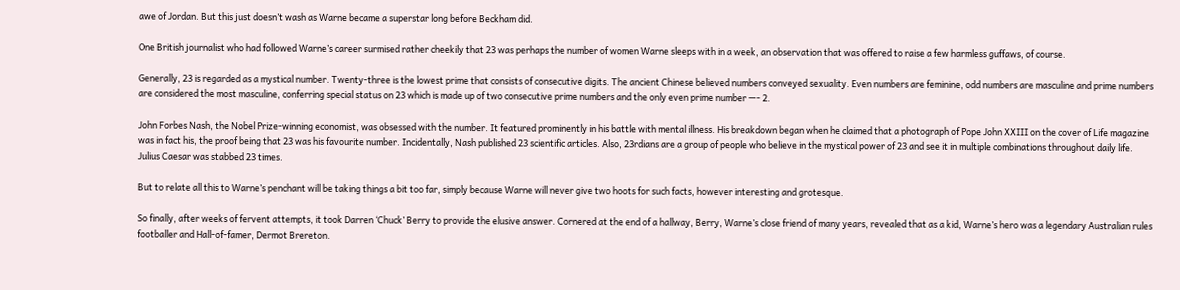awe of Jordan. But this just doesn’t wash as Warne became a superstar long before Beckham did.

One British journalist who had followed Warne’s career surmised rather cheekily that 23 was perhaps the number of women Warne sleeps with in a week, an observation that was offered to raise a few harmless guffaws, of course.

Generally, 23 is regarded as a mystical number. Twenty-three is the lowest prime that consists of consecutive digits. The ancient Chinese believed numbers conveyed sexuality. Even numbers are feminine, odd numbers are masculine and prime numbers are considered the most masculine, conferring special status on 23 which is made up of two consecutive prime numbers and the only even prime number —- 2.

John Forbes Nash, the Nobel Prize-winning economist, was obsessed with the number. It featured prominently in his battle with mental illness. His breakdown began when he claimed that a photograph of Pope John XXIII on the cover of Life magazine was in fact his, the proof being that 23 was his favourite number. Incidentally, Nash published 23 scientific articles. Also, 23rdians are a group of people who believe in the mystical power of 23 and see it in multiple combinations throughout daily life. Julius Caesar was stabbed 23 times.

But to relate all this to Warne’s penchant will be taking things a bit too far, simply because Warne will never give two hoots for such facts, however interesting and grotesque.

So finally, after weeks of fervent attempts, it took Darren ‘Chuck’ Berry to provide the elusive answer. Cornered at the end of a hallway, Berry, Warne’s close friend of many years, revealed that as a kid, Warne’s hero was a legendary Australian rules footballer and Hall-of-famer, Dermot Brereton.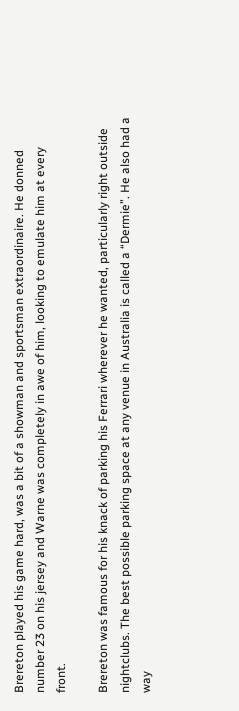Brereton played his game hard, was a bit of a showman and sportsman extraordinaire. He donned number 23 on his jersey and Warne was completely in awe of him, looking to emulate him at every front.

Brereton was famous for his knack of parking his Ferrari wherever he wanted, particularly right outside nightclubs. The best possible parking space at any venue in Australia is called a “Dermie”. He also had a way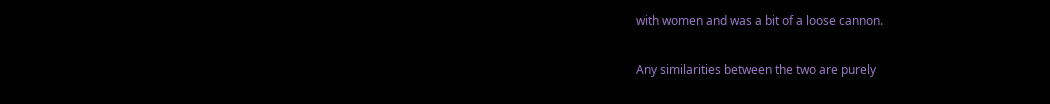with women and was a bit of a loose cannon.

Any similarities between the two are purely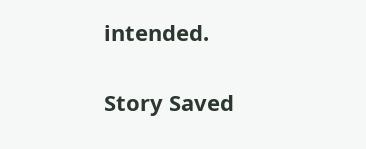intended.

Story Saved